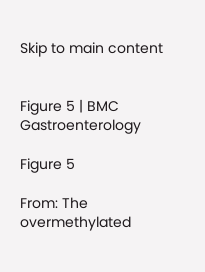Skip to main content


Figure 5 | BMC Gastroenterology

Figure 5

From: The overmethylated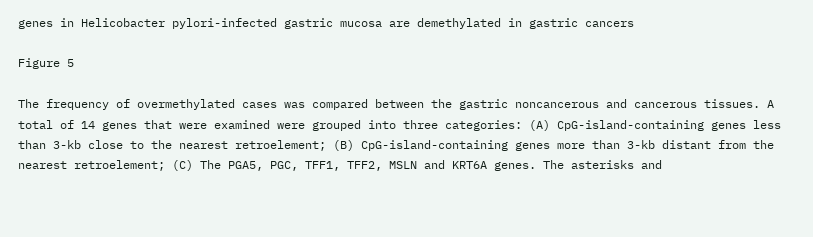genes in Helicobacter pylori-infected gastric mucosa are demethylated in gastric cancers

Figure 5

The frequency of overmethylated cases was compared between the gastric noncancerous and cancerous tissues. A total of 14 genes that were examined were grouped into three categories: (A) CpG-island-containing genes less than 3-kb close to the nearest retroelement; (B) CpG-island-containing genes more than 3-kb distant from the nearest retroelement; (C) The PGA5, PGC, TFF1, TFF2, MSLN and KRT6A genes. The asterisks and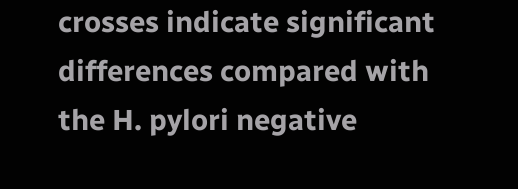crosses indicate significant differences compared with the H. pylori negative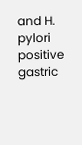and H. pylori positive gastric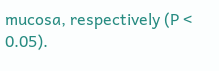mucosa, respectively (P < 0.05).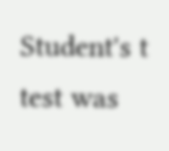Student's t test was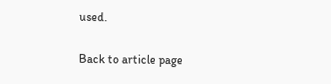used.

Back to article page